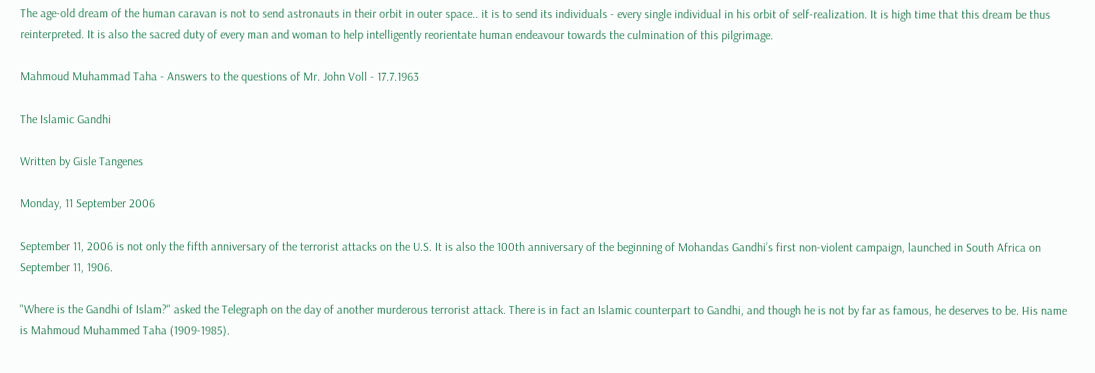The age-old dream of the human caravan is not to send astronauts in their orbit in outer space.. it is to send its individuals - every single individual in his orbit of self-realization. It is high time that this dream be thus reinterpreted. It is also the sacred duty of every man and woman to help intelligently reorientate human endeavour towards the culmination of this pilgrimage.

Mahmoud Muhammad Taha - Answers to the questions of Mr. John Voll - 17.7.1963

The Islamic Gandhi

Written by Gisle Tangenes

Monday, 11 September 2006

September 11, 2006 is not only the fifth anniversary of the terrorist attacks on the U.S. It is also the 100th anniversary of the beginning of Mohandas Gandhi’s first non-violent campaign, launched in South Africa on September 11, 1906.

"Where is the Gandhi of Islam?" asked the Telegraph on the day of another murderous terrorist attack. There is in fact an Islamic counterpart to Gandhi, and though he is not by far as famous, he deserves to be. His name is Mahmoud Muhammed Taha (1909-1985).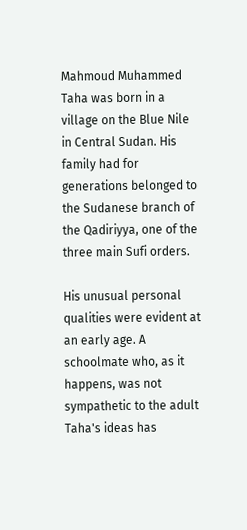Mahmoud Muhammed Taha was born in a village on the Blue Nile in Central Sudan. His family had for generations belonged to the Sudanese branch of the Qadiriyya, one of the three main Sufi orders.

His unusual personal qualities were evident at an early age. A schoolmate who, as it happens, was not sympathetic to the adult Taha's ideas has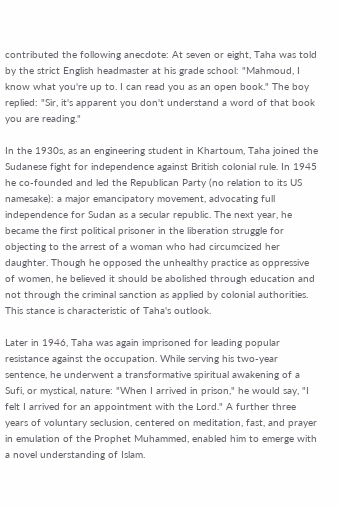contributed the following anecdote: At seven or eight, Taha was told by the strict English headmaster at his grade school: "Mahmoud, I know what you're up to. I can read you as an open book." The boy replied: "Sir, it's apparent you don't understand a word of that book you are reading."

In the 1930s, as an engineering student in Khartoum, Taha joined the Sudanese fight for independence against British colonial rule. In 1945 he co-founded and led the Republican Party (no relation to its US namesake): a major emancipatory movement, advocating full independence for Sudan as a secular republic. The next year, he became the first political prisoner in the liberation struggle for objecting to the arrest of a woman who had circumcized her daughter. Though he opposed the unhealthy practice as oppressive of women, he believed it should be abolished through education and not through the criminal sanction as applied by colonial authorities. This stance is characteristic of Taha's outlook.

Later in 1946, Taha was again imprisoned for leading popular resistance against the occupation. While serving his two-year sentence, he underwent a transformative spiritual awakening of a Sufi, or mystical, nature: "When I arrived in prison," he would say, "I felt I arrived for an appointment with the Lord." A further three years of voluntary seclusion, centered on meditation, fast, and prayer in emulation of the Prophet Muhammed, enabled him to emerge with a novel understanding of Islam.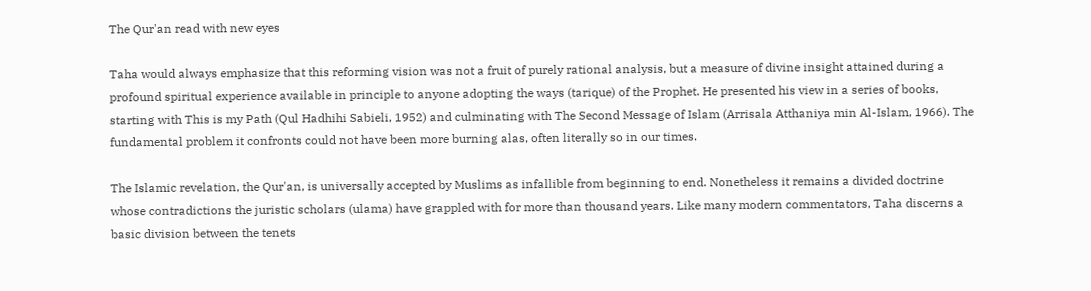The Qur'an read with new eyes

Taha would always emphasize that this reforming vision was not a fruit of purely rational analysis, but a measure of divine insight attained during a profound spiritual experience available in principle to anyone adopting the ways (tarique) of the Prophet. He presented his view in a series of books, starting with This is my Path (Qul Hadhihi Sabieli, 1952) and culminating with The Second Message of Islam (Arrisala Atthaniya min Al-Islam, 1966). The fundamental problem it confronts could not have been more burning alas, often literally so in our times.

The Islamic revelation, the Qur'an, is universally accepted by Muslims as infallible from beginning to end. Nonetheless it remains a divided doctrine whose contradictions the juristic scholars (ulama) have grappled with for more than thousand years. Like many modern commentators, Taha discerns a basic division between the tenets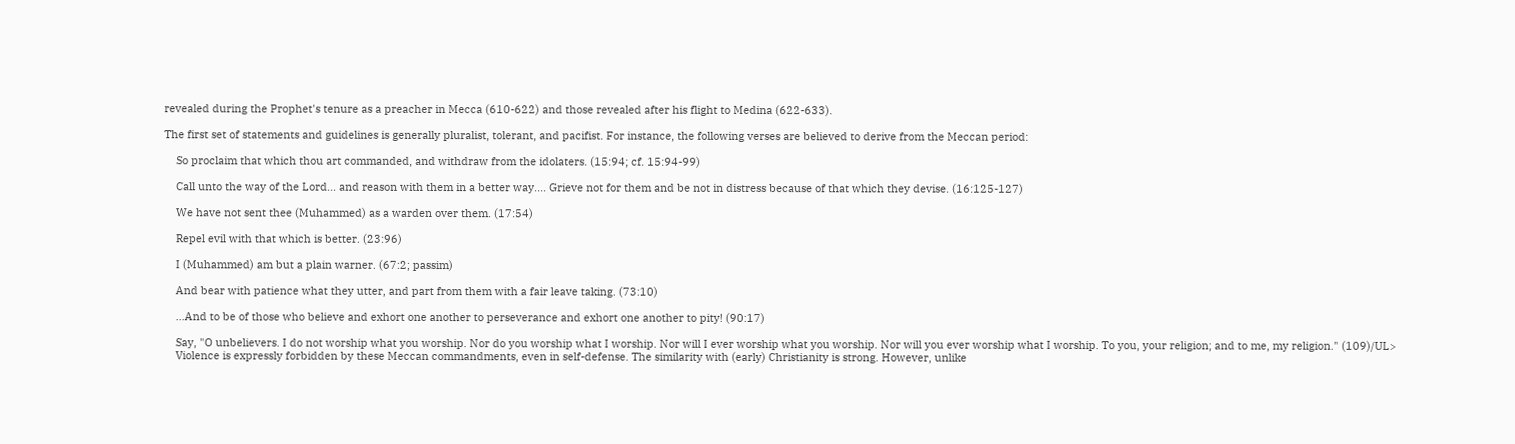revealed during the Prophet's tenure as a preacher in Mecca (610-622) and those revealed after his flight to Medina (622-633).

The first set of statements and guidelines is generally pluralist, tolerant, and pacifist. For instance, the following verses are believed to derive from the Meccan period:

    So proclaim that which thou art commanded, and withdraw from the idolaters. (15:94; cf. 15:94-99)

    Call unto the way of the Lord... and reason with them in a better way.... Grieve not for them and be not in distress because of that which they devise. (16:125-127)

    We have not sent thee (Muhammed) as a warden over them. (17:54)

    Repel evil with that which is better. (23:96)

    I (Muhammed) am but a plain warner. (67:2; passim)

    And bear with patience what they utter, and part from them with a fair leave taking. (73:10)

    ...And to be of those who believe and exhort one another to perseverance and exhort one another to pity! (90:17)

    Say, "O unbelievers. I do not worship what you worship. Nor do you worship what I worship. Nor will I ever worship what you worship. Nor will you ever worship what I worship. To you, your religion; and to me, my religion." (109)/UL>
    Violence is expressly forbidden by these Meccan commandments, even in self-defense. The similarity with (early) Christianity is strong. However, unlike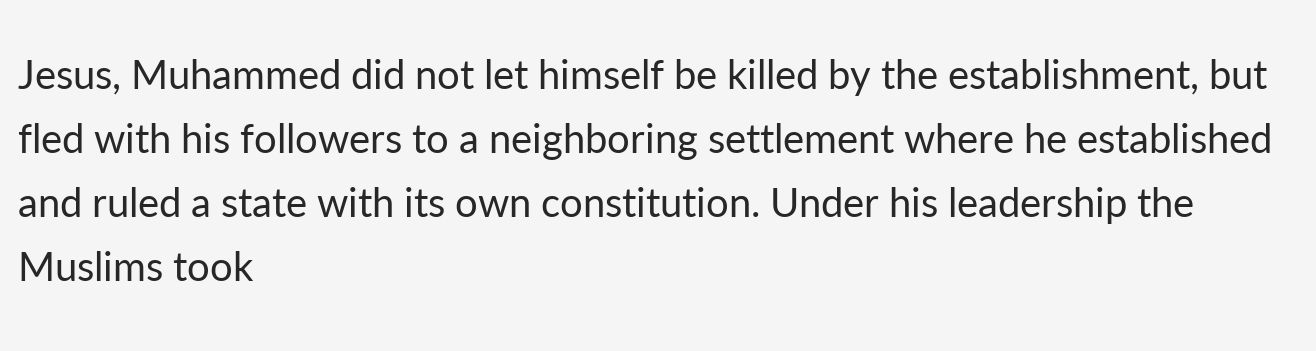Jesus, Muhammed did not let himself be killed by the establishment, but fled with his followers to a neighboring settlement where he established and ruled a state with its own constitution. Under his leadership the Muslims took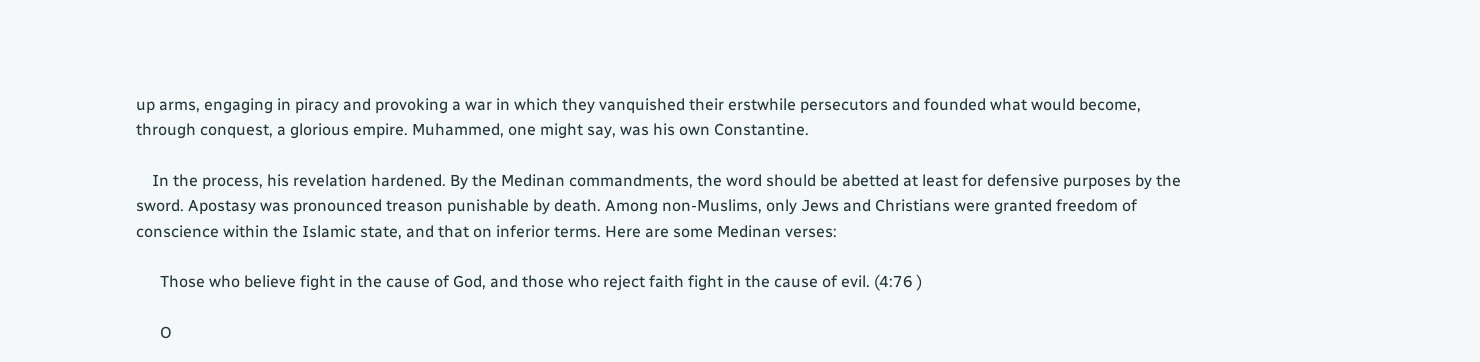up arms, engaging in piracy and provoking a war in which they vanquished their erstwhile persecutors and founded what would become, through conquest, a glorious empire. Muhammed, one might say, was his own Constantine.

    In the process, his revelation hardened. By the Medinan commandments, the word should be abetted at least for defensive purposes by the sword. Apostasy was pronounced treason punishable by death. Among non-Muslims, only Jews and Christians were granted freedom of conscience within the Islamic state, and that on inferior terms. Here are some Medinan verses:

      Those who believe fight in the cause of God, and those who reject faith fight in the cause of evil. (4:76 )

      O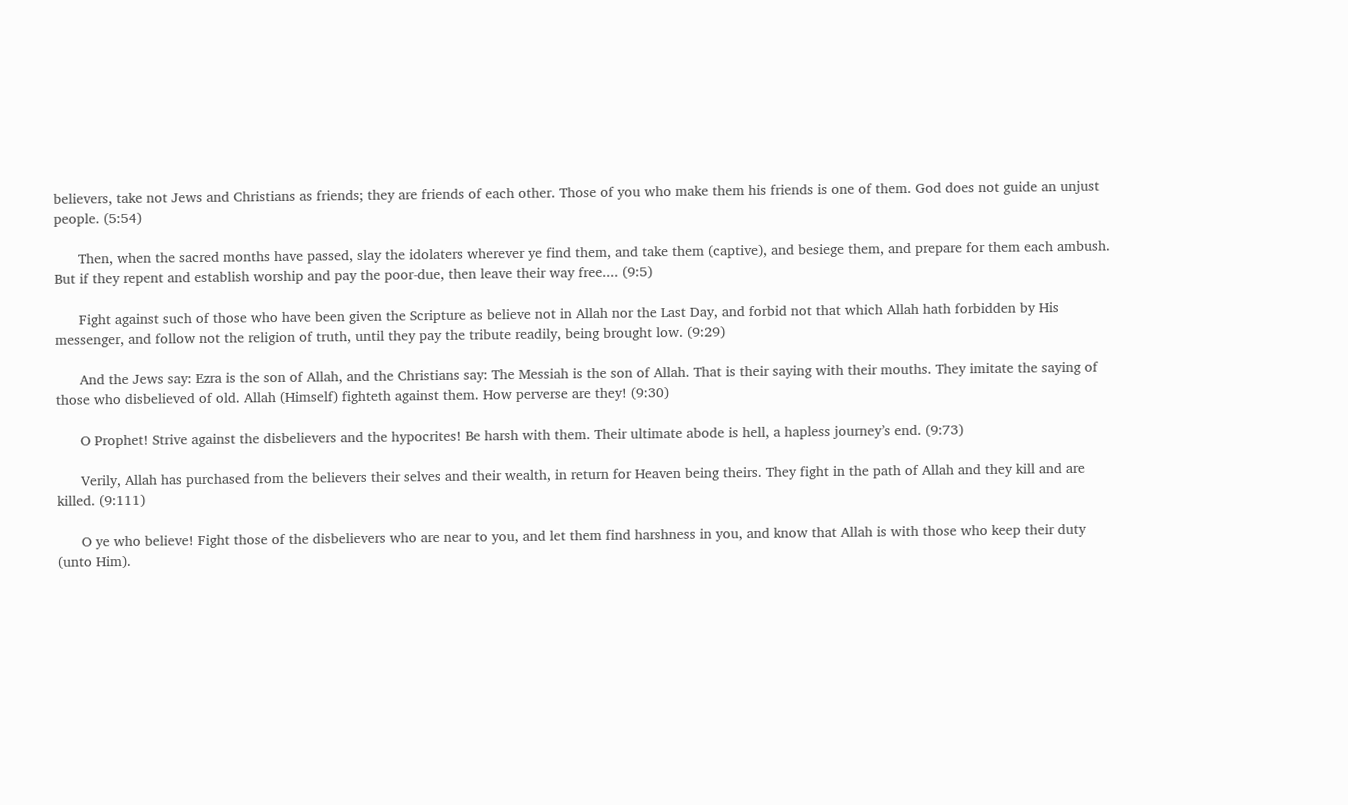believers, take not Jews and Christians as friends; they are friends of each other. Those of you who make them his friends is one of them. God does not guide an unjust people. (5:54)

      Then, when the sacred months have passed, slay the idolaters wherever ye find them, and take them (captive), and besiege them, and prepare for them each ambush. But if they repent and establish worship and pay the poor-due, then leave their way free.... (9:5)

      Fight against such of those who have been given the Scripture as believe not in Allah nor the Last Day, and forbid not that which Allah hath forbidden by His messenger, and follow not the religion of truth, until they pay the tribute readily, being brought low. (9:29)

      And the Jews say: Ezra is the son of Allah, and the Christians say: The Messiah is the son of Allah. That is their saying with their mouths. They imitate the saying of those who disbelieved of old. Allah (Himself) fighteth against them. How perverse are they! (9:30)

      O Prophet! Strive against the disbelievers and the hypocrites! Be harsh with them. Their ultimate abode is hell, a hapless journey’s end. (9:73)

      Verily, Allah has purchased from the believers their selves and their wealth, in return for Heaven being theirs. They fight in the path of Allah and they kill and are killed. (9:111)

      O ye who believe! Fight those of the disbelievers who are near to you, and let them find harshness in you, and know that Allah is with those who keep their duty (unto Him).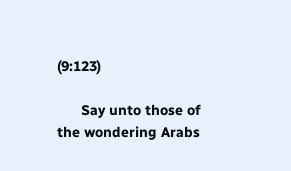(9:123)

      Say unto those of the wondering Arabs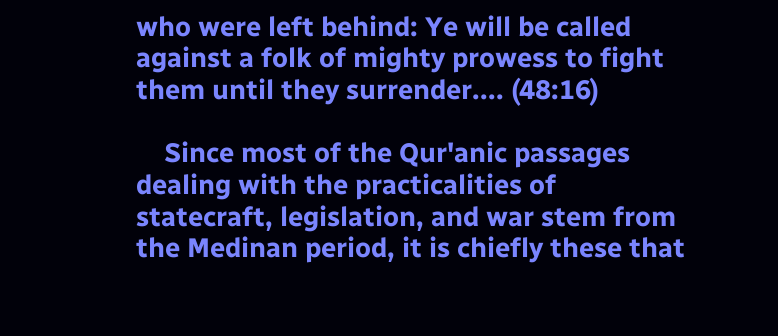who were left behind: Ye will be called against a folk of mighty prowess to fight them until they surrender.... (48:16)

    Since most of the Qur'anic passages dealing with the practicalities of statecraft, legislation, and war stem from the Medinan period, it is chiefly these that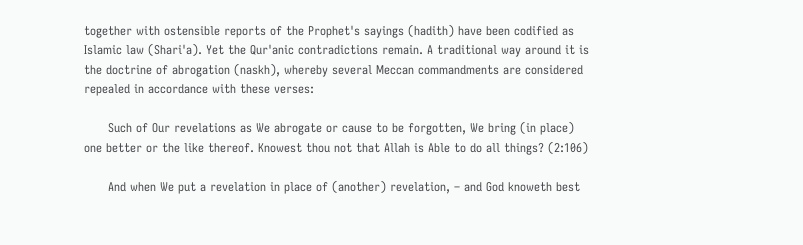together with ostensible reports of the Prophet's sayings (hadith) have been codified as Islamic law (Shari'a). Yet the Qur'anic contradictions remain. A traditional way around it is the doctrine of abrogation (naskh), whereby several Meccan commandments are considered repealed in accordance with these verses:

      Such of Our revelations as We abrogate or cause to be forgotten, We bring (in place) one better or the like thereof. Knowest thou not that Allah is Able to do all things? (2:106)

      And when We put a revelation in place of (another) revelation, – and God knoweth best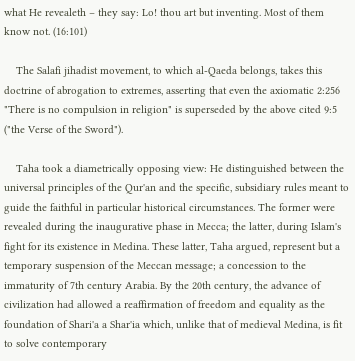what He revealeth – they say: Lo! thou art but inventing. Most of them know not. (16:101)

    The Salafi jihadist movement, to which al-Qaeda belongs, takes this doctrine of abrogation to extremes, asserting that even the axiomatic 2:256 "There is no compulsion in religion" is superseded by the above cited 9:5 ("the Verse of the Sword").

    Taha took a diametrically opposing view: He distinguished between the universal principles of the Qur'an and the specific, subsidiary rules meant to guide the faithful in particular historical circumstances. The former were revealed during the inaugurative phase in Mecca; the latter, during Islam's fight for its existence in Medina. These latter, Taha argued, represent but a temporary suspension of the Meccan message; a concession to the immaturity of 7th century Arabia. By the 20th century, the advance of civilization had allowed a reaffirmation of freedom and equality as the foundation of Shari'a a Shar'ia which, unlike that of medieval Medina, is fit to solve contemporary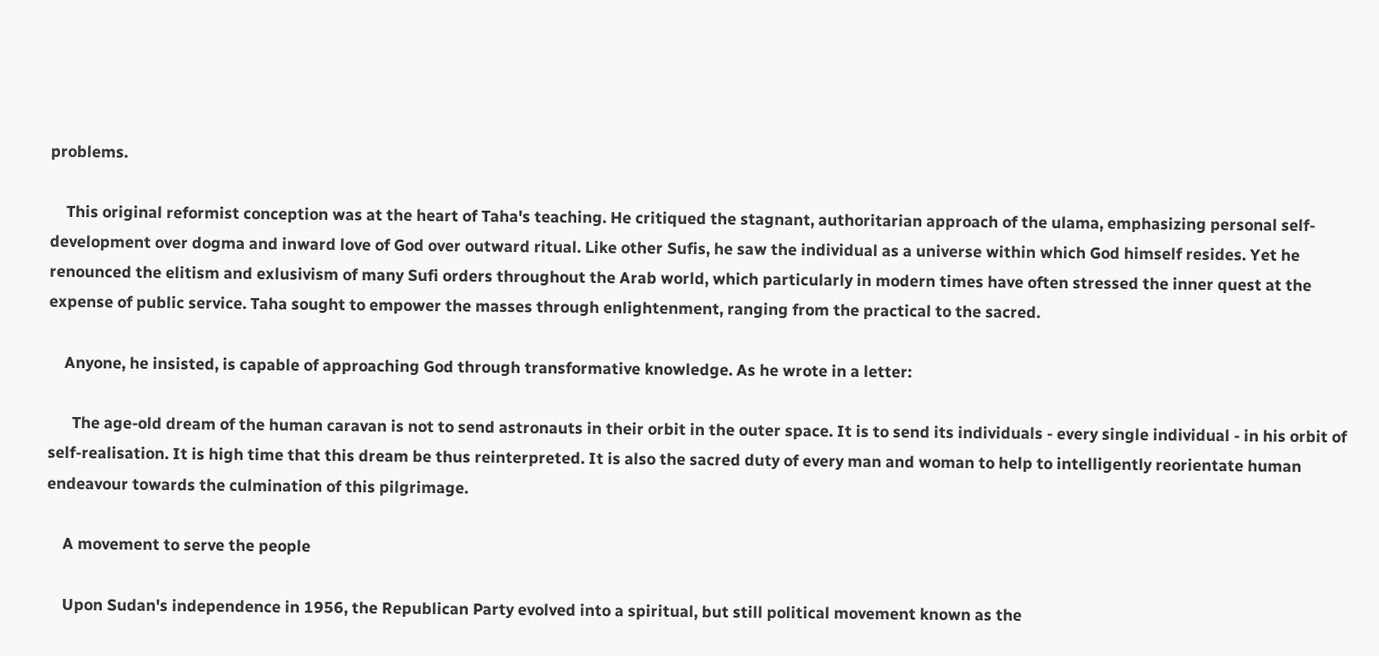problems.

    This original reformist conception was at the heart of Taha's teaching. He critiqued the stagnant, authoritarian approach of the ulama, emphasizing personal self-development over dogma and inward love of God over outward ritual. Like other Sufis, he saw the individual as a universe within which God himself resides. Yet he renounced the elitism and exlusivism of many Sufi orders throughout the Arab world, which particularly in modern times have often stressed the inner quest at the expense of public service. Taha sought to empower the masses through enlightenment, ranging from the practical to the sacred.

    Anyone, he insisted, is capable of approaching God through transformative knowledge. As he wrote in a letter:

      The age-old dream of the human caravan is not to send astronauts in their orbit in the outer space. It is to send its individuals - every single individual - in his orbit of self-realisation. It is high time that this dream be thus reinterpreted. It is also the sacred duty of every man and woman to help to intelligently reorientate human endeavour towards the culmination of this pilgrimage.

    A movement to serve the people

    Upon Sudan's independence in 1956, the Republican Party evolved into a spiritual, but still political movement known as the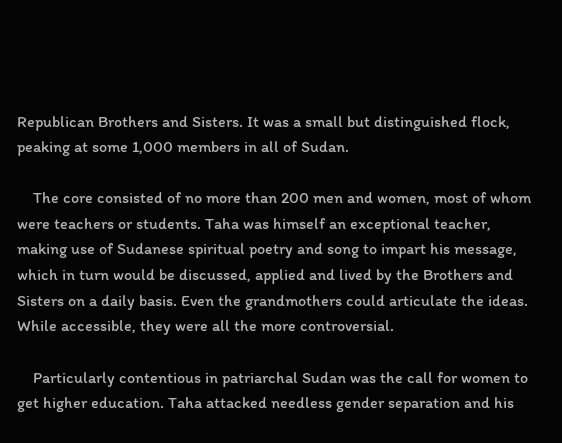Republican Brothers and Sisters. It was a small but distinguished flock, peaking at some 1,000 members in all of Sudan.

    The core consisted of no more than 200 men and women, most of whom were teachers or students. Taha was himself an exceptional teacher, making use of Sudanese spiritual poetry and song to impart his message, which in turn would be discussed, applied and lived by the Brothers and Sisters on a daily basis. Even the grandmothers could articulate the ideas. While accessible, they were all the more controversial.

    Particularly contentious in patriarchal Sudan was the call for women to get higher education. Taha attacked needless gender separation and his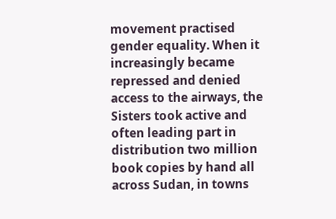movement practised gender equality. When it increasingly became repressed and denied access to the airways, the Sisters took active and often leading part in distribution two million book copies by hand all across Sudan, in towns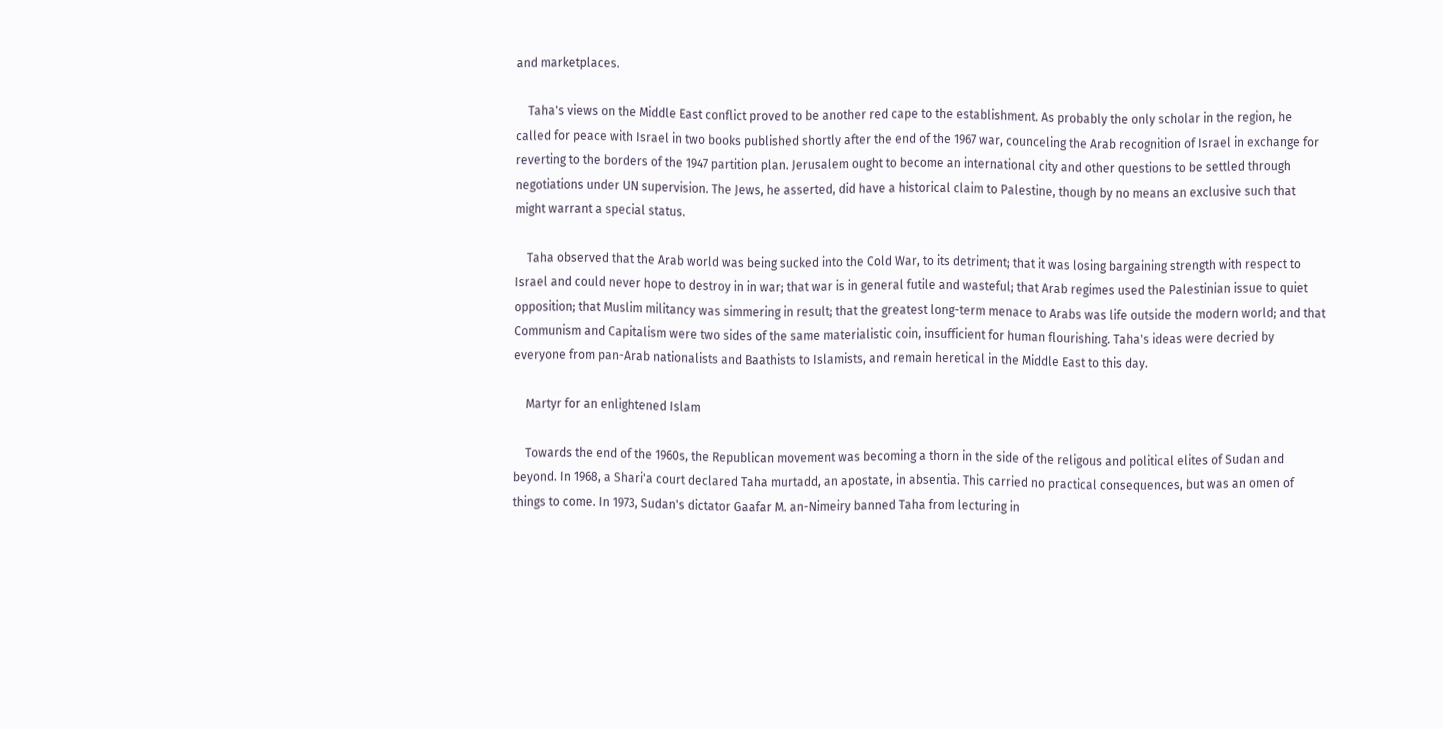and marketplaces.

    Taha's views on the Middle East conflict proved to be another red cape to the establishment. As probably the only scholar in the region, he called for peace with Israel in two books published shortly after the end of the 1967 war, counceling the Arab recognition of Israel in exchange for reverting to the borders of the 1947 partition plan. Jerusalem ought to become an international city and other questions to be settled through negotiations under UN supervision. The Jews, he asserted, did have a historical claim to Palestine, though by no means an exclusive such that might warrant a special status.

    Taha observed that the Arab world was being sucked into the Cold War, to its detriment; that it was losing bargaining strength with respect to Israel and could never hope to destroy in in war; that war is in general futile and wasteful; that Arab regimes used the Palestinian issue to quiet opposition; that Muslim militancy was simmering in result; that the greatest long-term menace to Arabs was life outside the modern world; and that Communism and Capitalism were two sides of the same materialistic coin, insufficient for human flourishing. Taha's ideas were decried by everyone from pan-Arab nationalists and Baathists to Islamists, and remain heretical in the Middle East to this day.

    Martyr for an enlightened Islam

    Towards the end of the 1960s, the Republican movement was becoming a thorn in the side of the religous and political elites of Sudan and beyond. In 1968, a Shari'a court declared Taha murtadd, an apostate, in absentia. This carried no practical consequences, but was an omen of things to come. In 1973, Sudan's dictator Gaafar M. an-Nimeiry banned Taha from lecturing in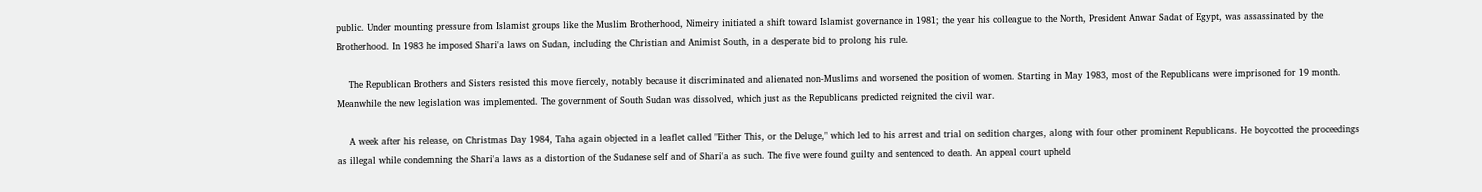public. Under mounting pressure from Islamist groups like the Muslim Brotherhood, Nimeiry initiated a shift toward Islamist governance in 1981; the year his colleague to the North, President Anwar Sadat of Egypt, was assassinated by the Brotherhood. In 1983 he imposed Shari'a laws on Sudan, including the Christian and Animist South, in a desperate bid to prolong his rule.

    The Republican Brothers and Sisters resisted this move fiercely, notably because it discriminated and alienated non-Muslims and worsened the position of women. Starting in May 1983, most of the Republicans were imprisoned for 19 month. Meanwhile the new legislation was implemented. The government of South Sudan was dissolved, which just as the Republicans predicted reignited the civil war.

    A week after his release, on Christmas Day 1984, Taha again objected in a leaflet called "Either This, or the Deluge," which led to his arrest and trial on sedition charges, along with four other prominent Republicans. He boycotted the proceedings as illegal while condemning the Shari'a laws as a distortion of the Sudanese self and of Shari'a as such. The five were found guilty and sentenced to death. An appeal court upheld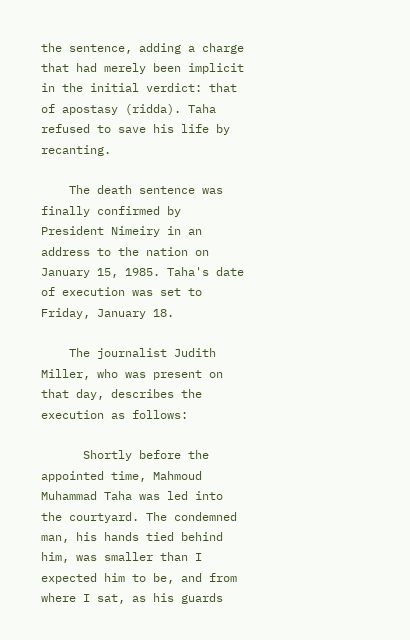the sentence, adding a charge that had merely been implicit in the initial verdict: that of apostasy (ridda). Taha refused to save his life by recanting.

    The death sentence was finally confirmed by President Nimeiry in an address to the nation on January 15, 1985. Taha's date of execution was set to Friday, January 18.

    The journalist Judith Miller, who was present on that day, describes the execution as follows:

      Shortly before the appointed time, Mahmoud Muhammad Taha was led into the courtyard. The condemned man, his hands tied behind him, was smaller than I expected him to be, and from where I sat, as his guards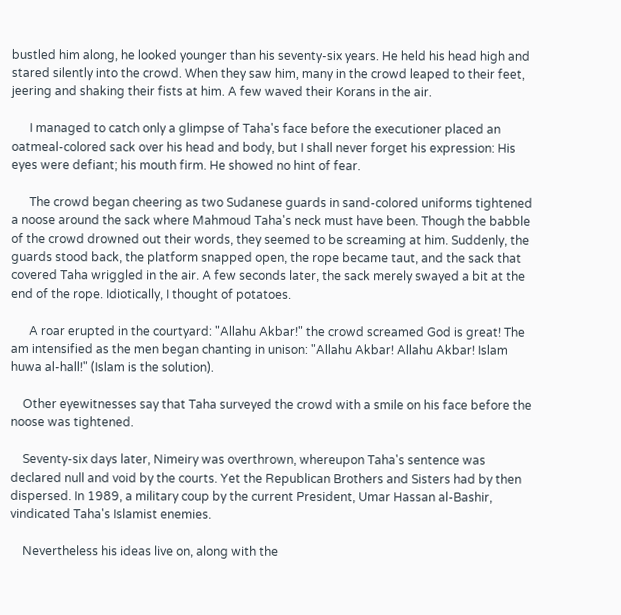bustled him along, he looked younger than his seventy-six years. He held his head high and stared silently into the crowd. When they saw him, many in the crowd leaped to their feet, jeering and shaking their fists at him. A few waved their Korans in the air.

      I managed to catch only a glimpse of Taha's face before the executioner placed an oatmeal-colored sack over his head and body, but I shall never forget his expression: His eyes were defiant; his mouth firm. He showed no hint of fear.

      The crowd began cheering as two Sudanese guards in sand-colored uniforms tightened a noose around the sack where Mahmoud Taha's neck must have been. Though the babble of the crowd drowned out their words, they seemed to be screaming at him. Suddenly, the guards stood back, the platform snapped open, the rope became taut, and the sack that covered Taha wriggled in the air. A few seconds later, the sack merely swayed a bit at the end of the rope. Idiotically, I thought of potatoes.

      A roar erupted in the courtyard: "Allahu Akbar!" the crowd screamed God is great! The am intensified as the men began chanting in unison: "Allahu Akbar! Allahu Akbar! Islam huwa al-hall!" (Islam is the solution).

    Other eyewitnesses say that Taha surveyed the crowd with a smile on his face before the noose was tightened.

    Seventy-six days later, Nimeiry was overthrown, whereupon Taha's sentence was declared null and void by the courts. Yet the Republican Brothers and Sisters had by then dispersed. In 1989, a military coup by the current President, Umar Hassan al-Bashir, vindicated Taha's Islamist enemies.

    Nevertheless his ideas live on, along with the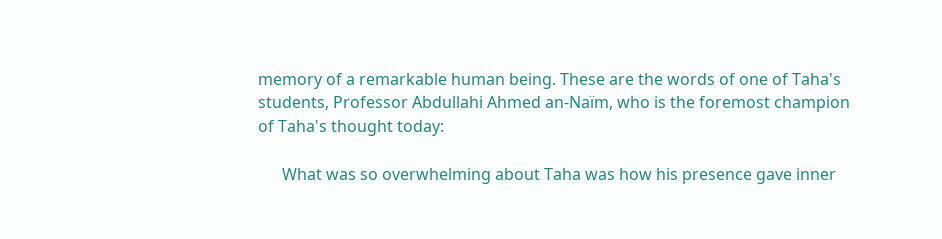memory of a remarkable human being. These are the words of one of Taha's students, Professor Abdullahi Ahmed an-Naïm, who is the foremost champion of Taha's thought today:

      What was so overwhelming about Taha was how his presence gave inner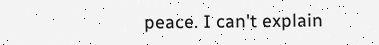peace. I can't explain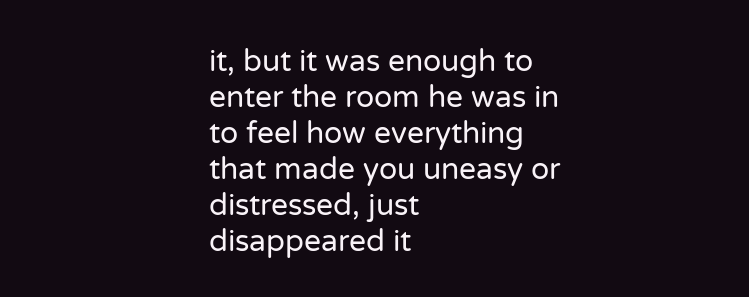it, but it was enough to enter the room he was in to feel how everything that made you uneasy or distressed, just disappeared it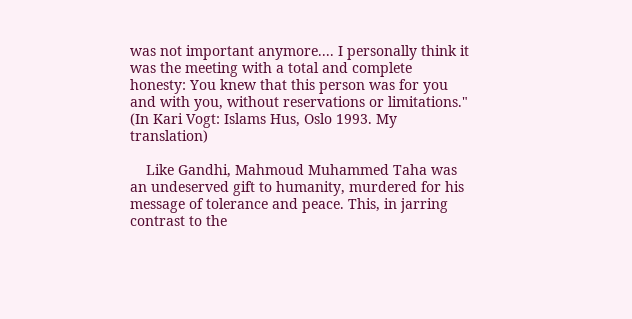was not important anymore.... I personally think it was the meeting with a total and complete honesty: You knew that this person was for you and with you, without reservations or limitations." (In Kari Vogt: Islams Hus, Oslo 1993. My translation)

    Like Gandhi, Mahmoud Muhammed Taha was an undeserved gift to humanity, murdered for his message of tolerance and peace. This, in jarring contrast to the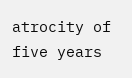atrocity of five years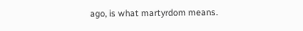ago, is what martyrdom means.